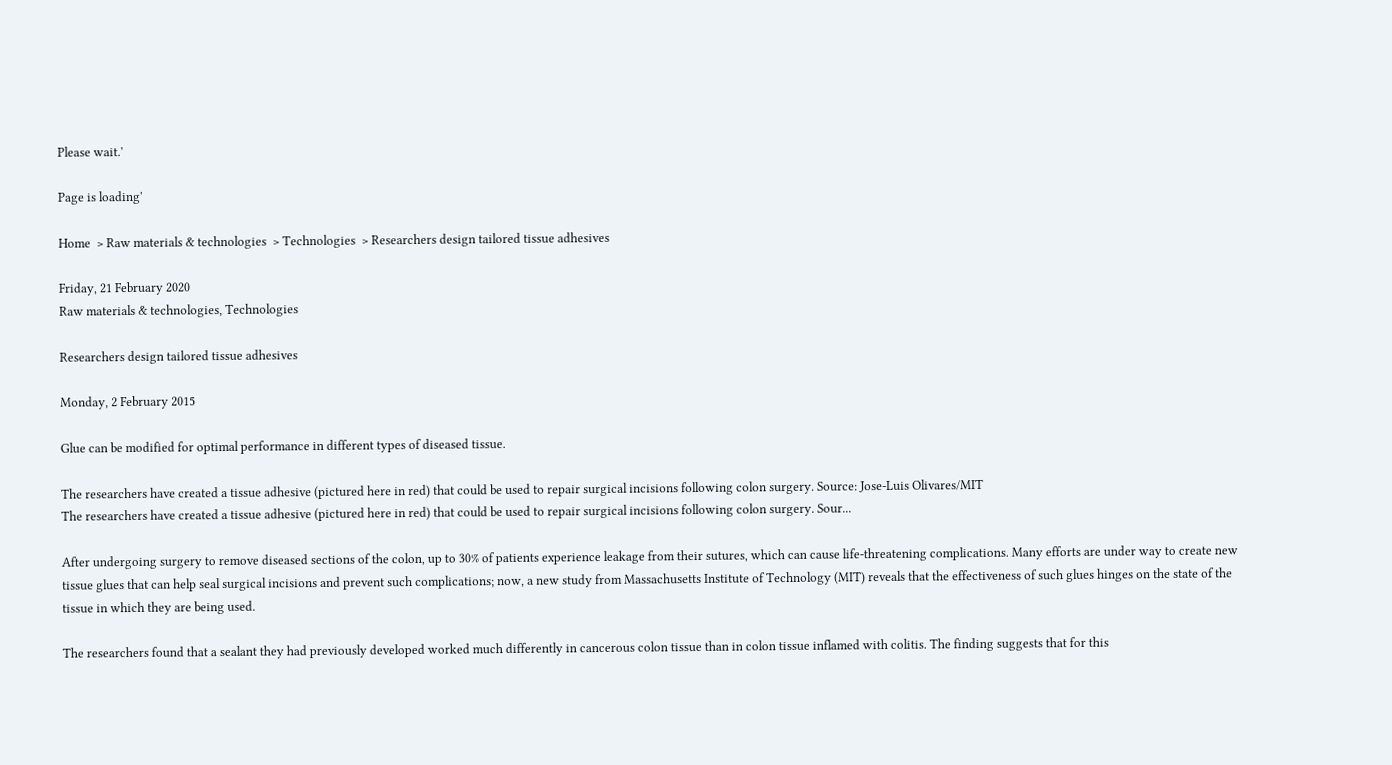Please wait.'

Page is loading'

Home  > Raw materials & technologies  > Technologies  > Researchers design tailored tissue adhesives

Friday, 21 February 2020
Raw materials & technologies, Technologies

Researchers design tailored tissue adhesives

Monday, 2 February 2015

Glue can be modified for optimal performance in different types of diseased tissue.

The researchers have created a tissue adhesive (pictured here in red) that could be used to repair surgical incisions following colon surgery. Source: Jose-Luis Olivares/MIT
The researchers have created a tissue adhesive (pictured here in red) that could be used to repair surgical incisions following colon surgery. Sour...

After undergoing surgery to remove diseased sections of the colon, up to 30% of patients experience leakage from their sutures, which can cause life-threatening complications. Many efforts are under way to create new tissue glues that can help seal surgical incisions and prevent such complications; now, a new study from Massachusetts Institute of Technology (MIT) reveals that the effectiveness of such glues hinges on the state of the tissue in which they are being used.

The researchers found that a sealant they had previously developed worked much differently in cancerous colon tissue than in colon tissue inflamed with colitis. The finding suggests that for this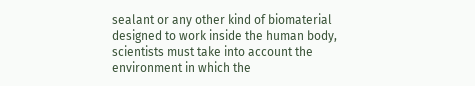sealant or any other kind of biomaterial designed to work inside the human body, scientists must take into account the environment in which the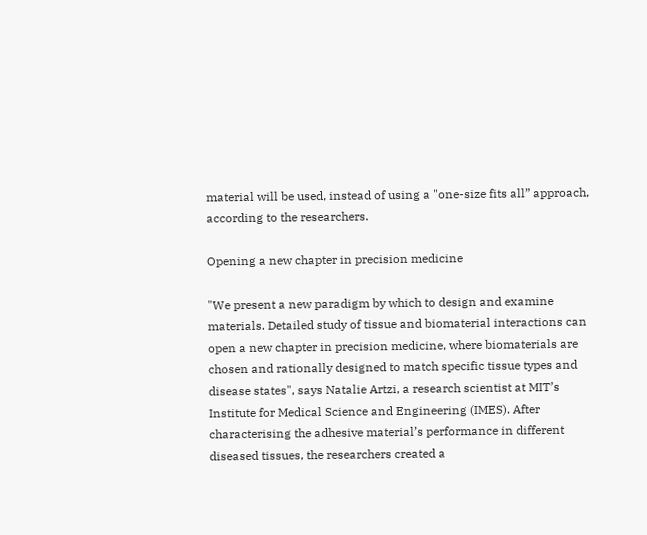material will be used, instead of using a "one-size fits all” approach, according to the researchers.

Opening a new chapter in precision medicine

"We present a new paradigm by which to design and examine materials. Detailed study of tissue and biomaterial interactions can open a new chapter in precision medicine, where biomaterials are chosen and rationally designed to match specific tissue types and disease states", says Natalie Artzi, a research scientist at MIT’s Institute for Medical Science and Engineering (IMES). After characterising the adhesive material’s performance in different diseased tissues, the researchers created a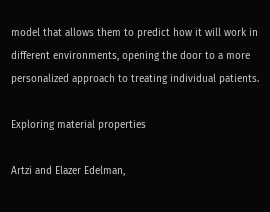model that allows them to predict how it will work in different environments, opening the door to a more personalized approach to treating individual patients.

Exploring material properties

Artzi and Elazer Edelman,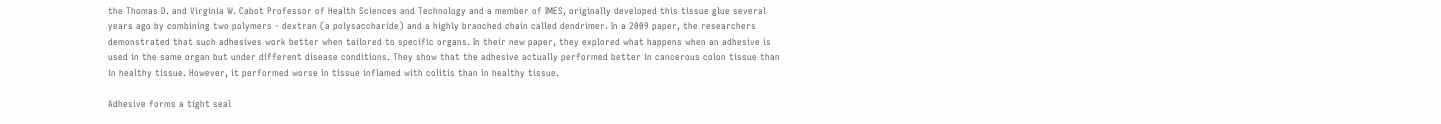the Thomas D. and Virginia W. Cabot Professor of Health Sciences and Technology and a member of IMES, originally developed this tissue glue several years ago by combining two polymers - dextran (a polysaccharide) and a highly branched chain called dendrimer. In a 2009 paper, the researchers demonstrated that such adhesives work better when tailored to specific organs. In their new paper, they explored what happens when an adhesive is used in the same organ but under different disease conditions. They show that the adhesive actually performed better in cancerous colon tissue than in healthy tissue. However, it performed worse in tissue inflamed with colitis than in healthy tissue.

Adhesive forms a tight seal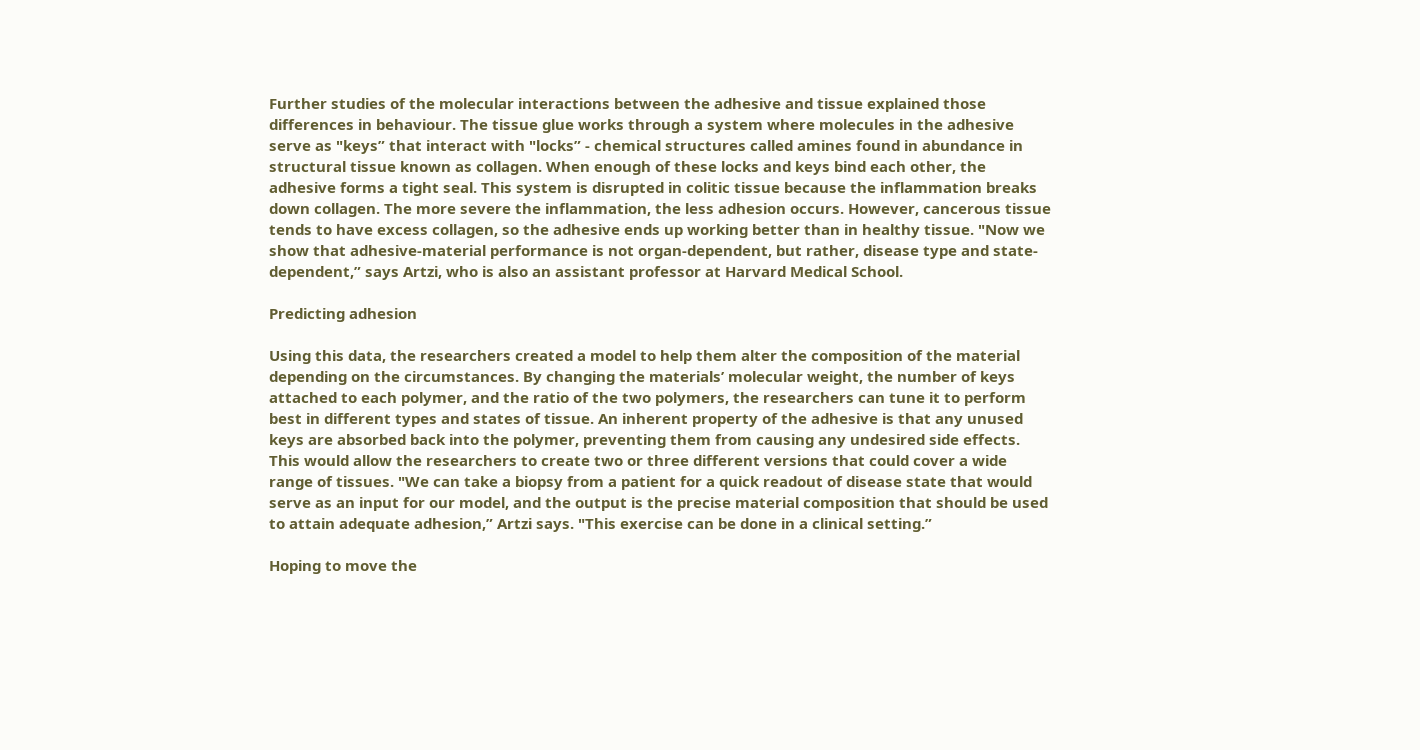Further studies of the molecular interactions between the adhesive and tissue explained those differences in behaviour. The tissue glue works through a system where molecules in the adhesive serve as "keys” that interact with "locks” - chemical structures called amines found in abundance in structural tissue known as collagen. When enough of these locks and keys bind each other, the adhesive forms a tight seal. This system is disrupted in colitic tissue because the inflammation breaks down collagen. The more severe the inflammation, the less adhesion occurs. However, cancerous tissue tends to have excess collagen, so the adhesive ends up working better than in healthy tissue. "Now we show that adhesive-material performance is not organ-dependent, but rather, disease type and state-dependent,” says Artzi, who is also an assistant professor at Harvard Medical School.

Predicting adhesion

Using this data, the researchers created a model to help them alter the composition of the material depending on the circumstances. By changing the materials’ molecular weight, the number of keys attached to each polymer, and the ratio of the two polymers, the researchers can tune it to perform best in different types and states of tissue. An inherent property of the adhesive is that any unused keys are absorbed back into the polymer, preventing them from causing any undesired side effects. This would allow the researchers to create two or three different versions that could cover a wide range of tissues. "We can take a biopsy from a patient for a quick readout of disease state that would serve as an input for our model, and the output is the precise material composition that should be used to attain adequate adhesion,” Artzi says. "This exercise can be done in a clinical setting.”

Hoping to move the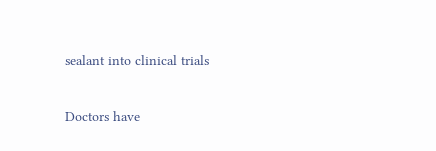sealant into clinical trials

Doctors have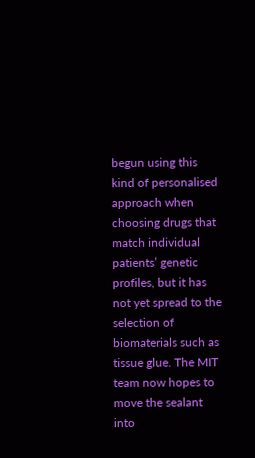begun using this kind of personalised approach when choosing drugs that match individual patients’ genetic profiles, but it has not yet spread to the selection of biomaterials such as tissue glue. The MIT team now hopes to move the sealant into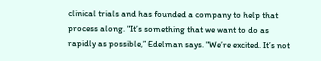clinical trials and has founded a company to help that process along. "It’s something that we want to do as rapidly as possible,” Edelman says. "We’re excited. It’s not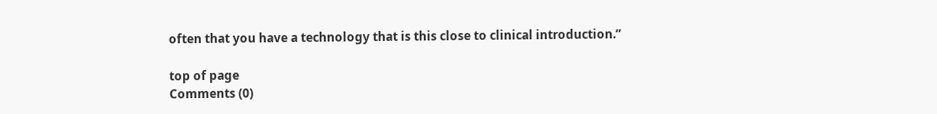often that you have a technology that is this close to clinical introduction.”

top of page
Comments (0)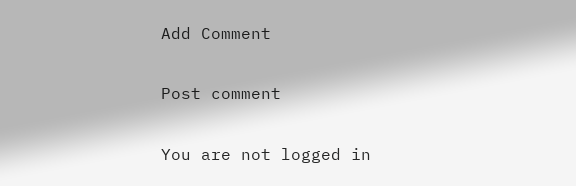Add Comment

Post comment

You are not logged in